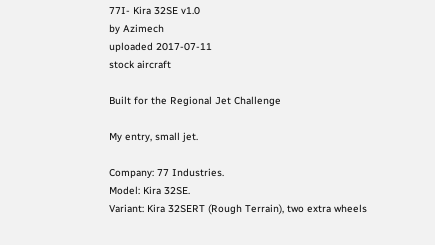77I- Kira 32SE v1.0
by Azimech
uploaded 2017-07-11
stock aircraft

Built for the Regional Jet Challenge

My entry, small jet.

Company: 77 Industries.
Model: Kira 32SE.
Variant: Kira 32SERT (Rough Terrain), two extra wheels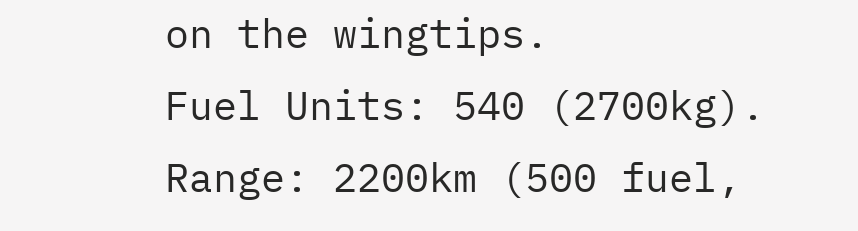on the wingtips.
Fuel Units: 540 (2700kg).
Range: 2200km (500 fuel,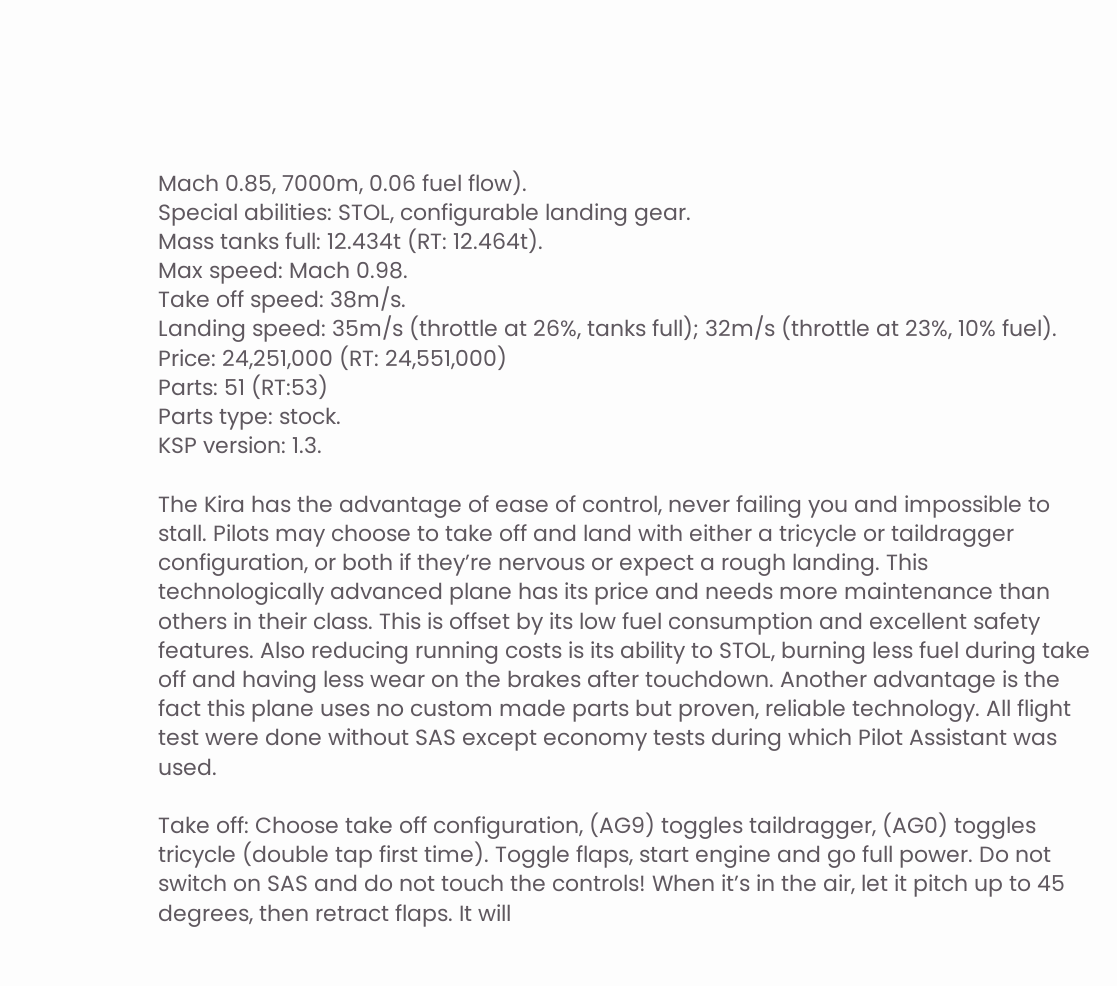Mach 0.85, 7000m, 0.06 fuel flow).
Special abilities: STOL, configurable landing gear.
Mass tanks full: 12.434t (RT: 12.464t).
Max speed: Mach 0.98.
Take off speed: 38m/s.
Landing speed: 35m/s (throttle at 26%, tanks full); 32m/s (throttle at 23%, 10% fuel).
Price: 24,251,000 (RT: 24,551,000)
Parts: 51 (RT:53)
Parts type: stock.
KSP version: 1.3.

The Kira has the advantage of ease of control, never failing you and impossible to stall. Pilots may choose to take off and land with either a tricycle or taildragger configuration, or both if they’re nervous or expect a rough landing. This technologically advanced plane has its price and needs more maintenance than others in their class. This is offset by its low fuel consumption and excellent safety features. Also reducing running costs is its ability to STOL, burning less fuel during take off and having less wear on the brakes after touchdown. Another advantage is the fact this plane uses no custom made parts but proven, reliable technology. All flight test were done without SAS except economy tests during which Pilot Assistant was used.

Take off: Choose take off configuration, (AG9) toggles taildragger, (AG0) toggles tricycle (double tap first time). Toggle flaps, start engine and go full power. Do not switch on SAS and do not touch the controls! When it’s in the air, let it pitch up to 45 degrees, then retract flaps. It will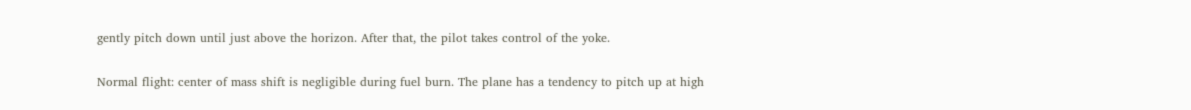gently pitch down until just above the horizon. After that, the pilot takes control of the yoke.

Normal flight: center of mass shift is negligible during fuel burn. The plane has a tendency to pitch up at high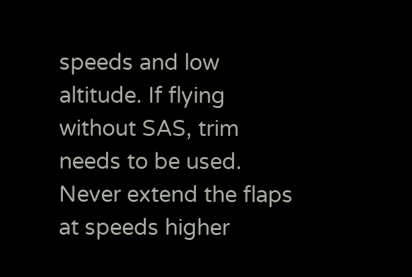speeds and low altitude. If flying without SAS, trim needs to be used. Never extend the flaps at speeds higher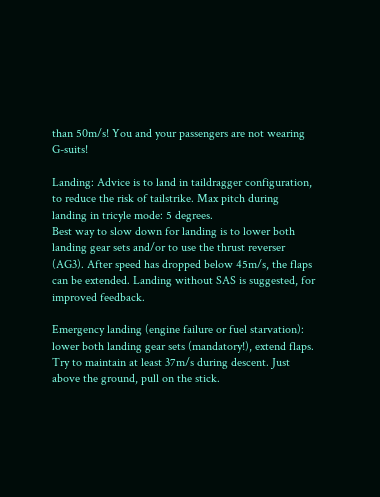than 50m/s! You and your passengers are not wearing G-suits!

Landing: Advice is to land in taildragger configuration, to reduce the risk of tailstrike. Max pitch during landing in tricyle mode: 5 degrees.
Best way to slow down for landing is to lower both landing gear sets and/or to use the thrust reverser (AG3). After speed has dropped below 45m/s, the flaps can be extended. Landing without SAS is suggested, for improved feedback.

Emergency landing (engine failure or fuel starvation): lower both landing gear sets (mandatory!), extend flaps. Try to maintain at least 37m/s during descent. Just above the ground, pull on the stick.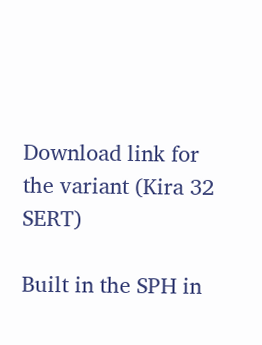Download link for the variant (Kira 32 SERT)

Built in the SPH in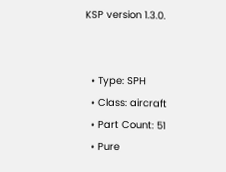KSP version 1.3.0.


  • Type: SPH
  • Class: aircraft
  • Part Count: 51
  • Pure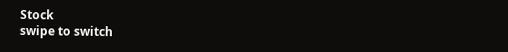Stock
swipe to switch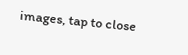images, tap to close